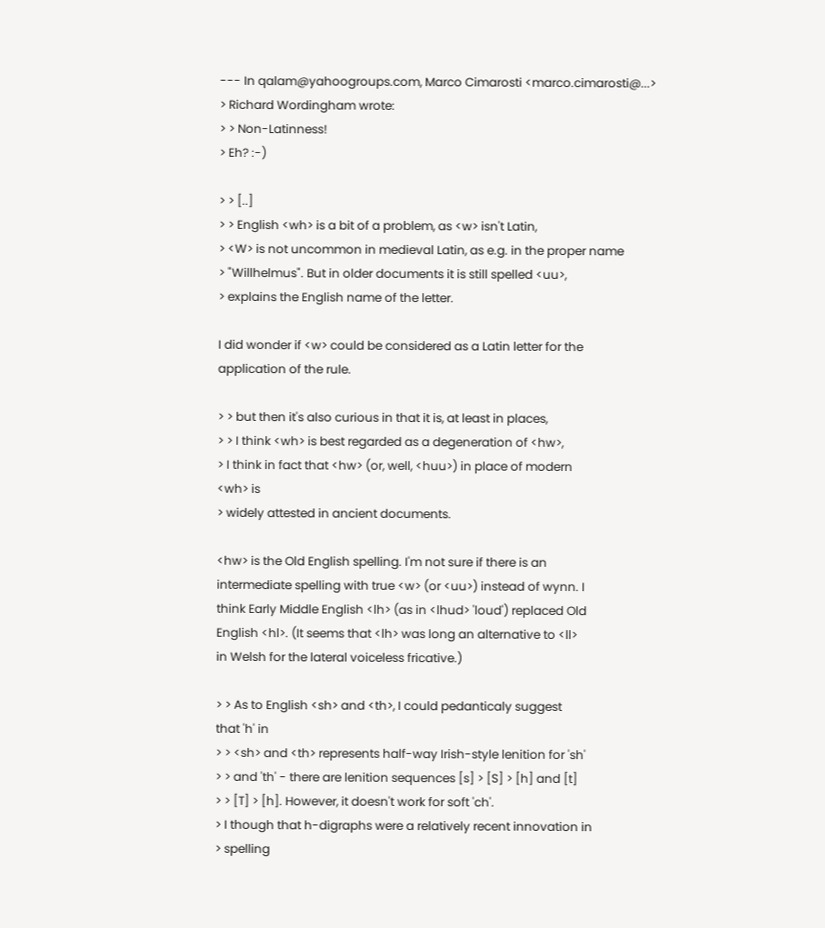--- In qalam@yahoogroups.com, Marco Cimarosti <marco.cimarosti@...>
> Richard Wordingham wrote:
> > Non-Latinness!
> Eh? :-)

> > [..]
> > English <wh> is a bit of a problem, as <w> isn't Latin,
> <W> is not uncommon in medieval Latin, as e.g. in the proper name
> "Willhelmus". But in older documents it is still spelled <uu>,
> explains the English name of the letter.

I did wonder if <w> could be considered as a Latin letter for the
application of the rule.

> > but then it's also curious in that it is, at least in places,
> > I think <wh> is best regarded as a degeneration of <hw>,
> I think in fact that <hw> (or, well, <huu>) in place of modern
<wh> is
> widely attested in ancient documents.

<hw> is the Old English spelling. I'm not sure if there is an
intermediate spelling with true <w> (or <uu>) instead of wynn. I
think Early Middle English <lh> (as in <lhud> 'loud') replaced Old
English <hl>. (It seems that <lh> was long an alternative to <ll>
in Welsh for the lateral voiceless fricative.)

> > As to English <sh> and <th>, I could pedanticaly suggest
that 'h' in
> > <sh> and <th> represents half-way Irish-style lenition for 'sh'
> > and 'th' - there are lenition sequences [s] > [S] > [h] and [t]
> > [T] > [h]. However, it doesn't work for soft 'ch'.
> I though that h-digraphs were a relatively recent innovation in
> spelling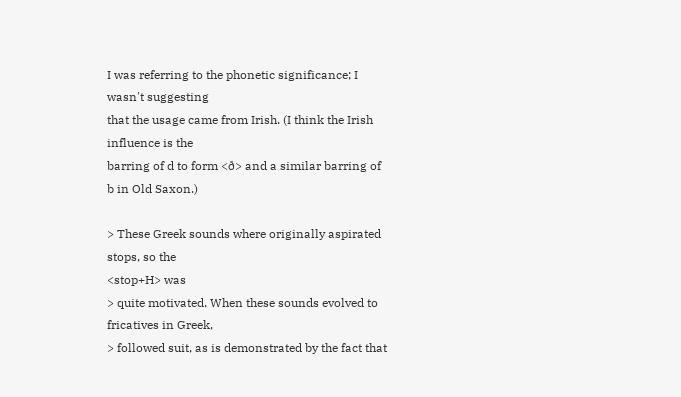I was referring to the phonetic significance; I wasn't suggesting
that the usage came from Irish. (I think the Irish influence is the
barring of d to form <ð> and a similar barring of b in Old Saxon.)

> These Greek sounds where originally aspirated stops, so the
<stop+H> was
> quite motivated. When these sounds evolved to fricatives in Greek,
> followed suit, as is demonstrated by the fact that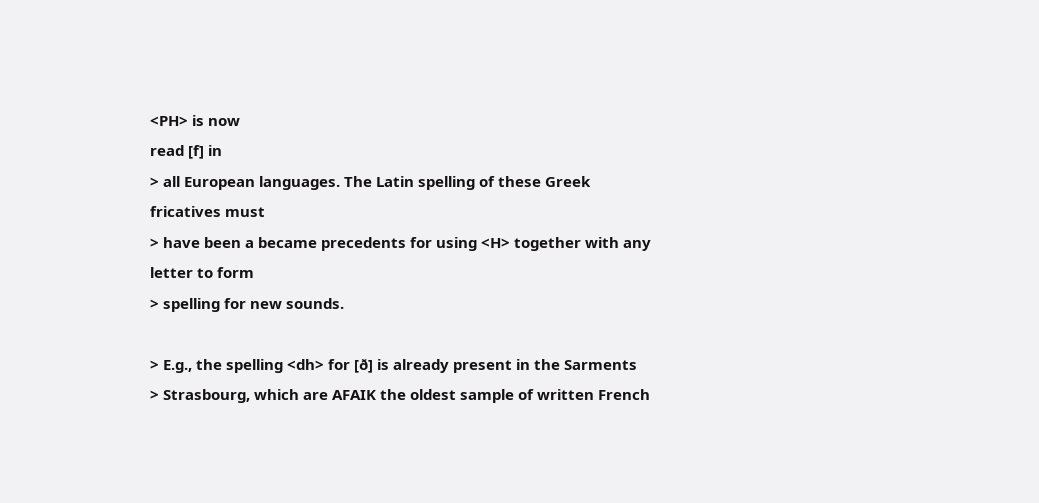<PH> is now
read [f] in
> all European languages. The Latin spelling of these Greek
fricatives must
> have been a became precedents for using <H> together with any
letter to form
> spelling for new sounds.

> E.g., the spelling <dh> for [ð] is already present in the Sarments
> Strasbourg, which are AFAIK the oldest sample of written French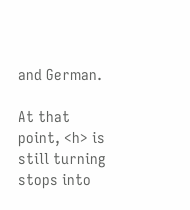and German.

At that point, <h> is still turning stops into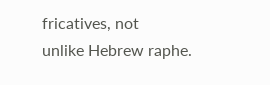fricatives, not
unlike Hebrew raphe.